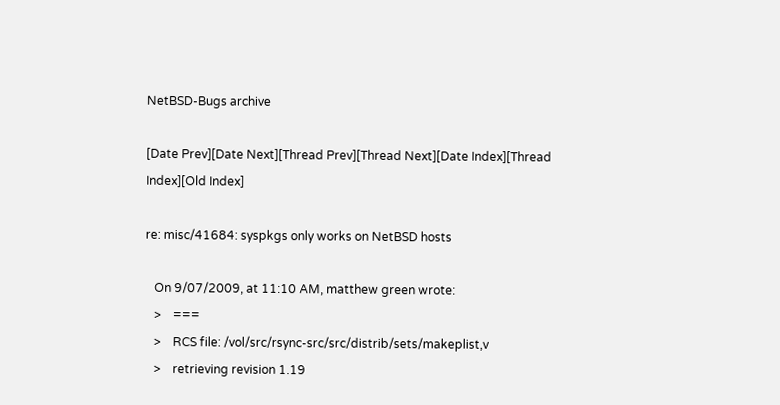NetBSD-Bugs archive

[Date Prev][Date Next][Thread Prev][Thread Next][Date Index][Thread Index][Old Index]

re: misc/41684: syspkgs only works on NetBSD hosts

   On 9/07/2009, at 11:10 AM, matthew green wrote:
   >    ===
   >    RCS file: /vol/src/rsync-src/src/distrib/sets/makeplist,v
   >    retrieving revision 1.19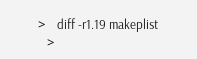>    diff -r1.19 makeplist
   >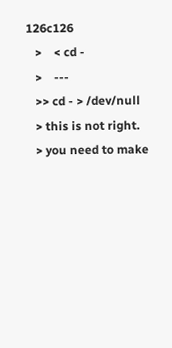126c126
   >    < cd -
   >    ---
   >> cd - > /dev/null
   > this is not right.
   > you need to make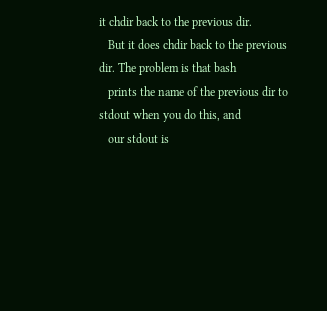it chdir back to the previous dir.
   But it does chdir back to the previous dir. The problem is that bash
   prints the name of the previous dir to stdout when you do this, and
   our stdout is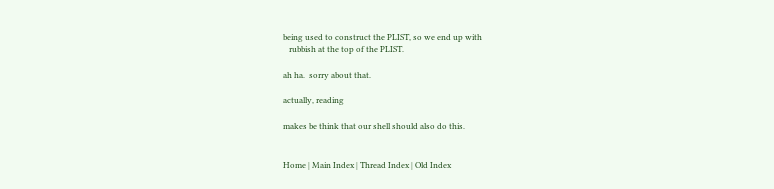being used to construct the PLIST, so we end up with
   rubbish at the top of the PLIST.

ah ha.  sorry about that.

actually, reading

makes be think that our shell should also do this.


Home | Main Index | Thread Index | Old Index